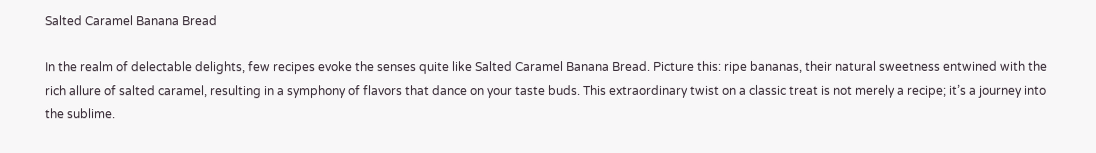Salted Caramel Banana Bread

In the realm of delectable delights, few recipes evoke the senses quite like Salted Caramel Banana Bread. Picture this: ripe bananas, their natural sweetness entwined with the rich allure of salted caramel, resulting in a symphony of flavors that dance on your taste buds. This extraordinary twist on a classic treat is not merely a recipe; it’s a journey into the sublime.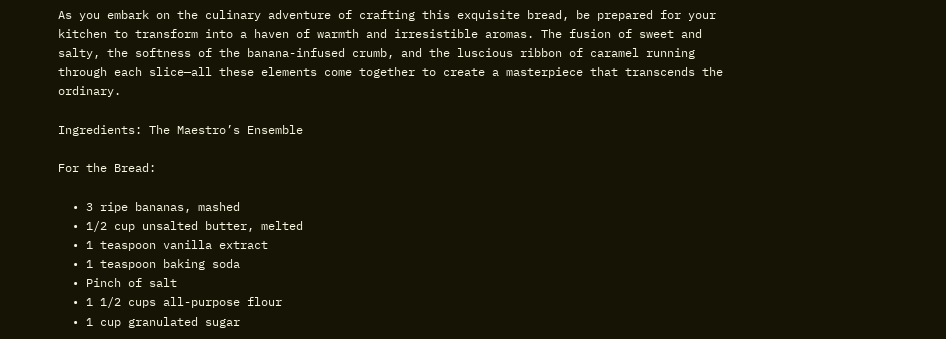As you embark on the culinary adventure of crafting this exquisite bread, be prepared for your kitchen to transform into a haven of warmth and irresistible aromas. The fusion of sweet and salty, the softness of the banana-infused crumb, and the luscious ribbon of caramel running through each slice—all these elements come together to create a masterpiece that transcends the ordinary.

Ingredients: The Maestro’s Ensemble

For the Bread:

  • 3 ripe bananas, mashed
  • 1/2 cup unsalted butter, melted
  • 1 teaspoon vanilla extract
  • 1 teaspoon baking soda
  • Pinch of salt
  • 1 1/2 cups all-purpose flour
  • 1 cup granulated sugar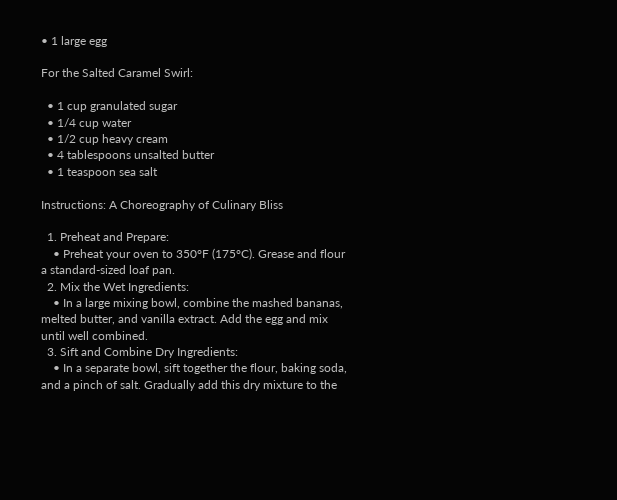• 1 large egg

For the Salted Caramel Swirl:

  • 1 cup granulated sugar
  • 1/4 cup water
  • 1/2 cup heavy cream
  • 4 tablespoons unsalted butter
  • 1 teaspoon sea salt

Instructions: A Choreography of Culinary Bliss

  1. Preheat and Prepare:
    • Preheat your oven to 350°F (175°C). Grease and flour a standard-sized loaf pan.
  2. Mix the Wet Ingredients:
    • In a large mixing bowl, combine the mashed bananas, melted butter, and vanilla extract. Add the egg and mix until well combined.
  3. Sift and Combine Dry Ingredients:
    • In a separate bowl, sift together the flour, baking soda, and a pinch of salt. Gradually add this dry mixture to the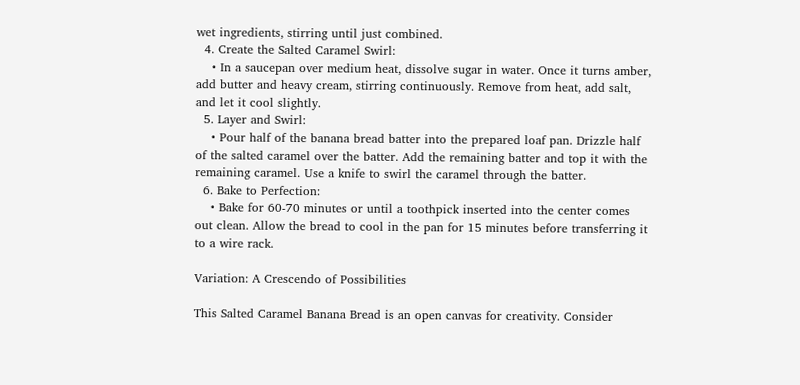wet ingredients, stirring until just combined.
  4. Create the Salted Caramel Swirl:
    • In a saucepan over medium heat, dissolve sugar in water. Once it turns amber, add butter and heavy cream, stirring continuously. Remove from heat, add salt, and let it cool slightly.
  5. Layer and Swirl:
    • Pour half of the banana bread batter into the prepared loaf pan. Drizzle half of the salted caramel over the batter. Add the remaining batter and top it with the remaining caramel. Use a knife to swirl the caramel through the batter.
  6. Bake to Perfection:
    • Bake for 60-70 minutes or until a toothpick inserted into the center comes out clean. Allow the bread to cool in the pan for 15 minutes before transferring it to a wire rack.

Variation: A Crescendo of Possibilities

This Salted Caramel Banana Bread is an open canvas for creativity. Consider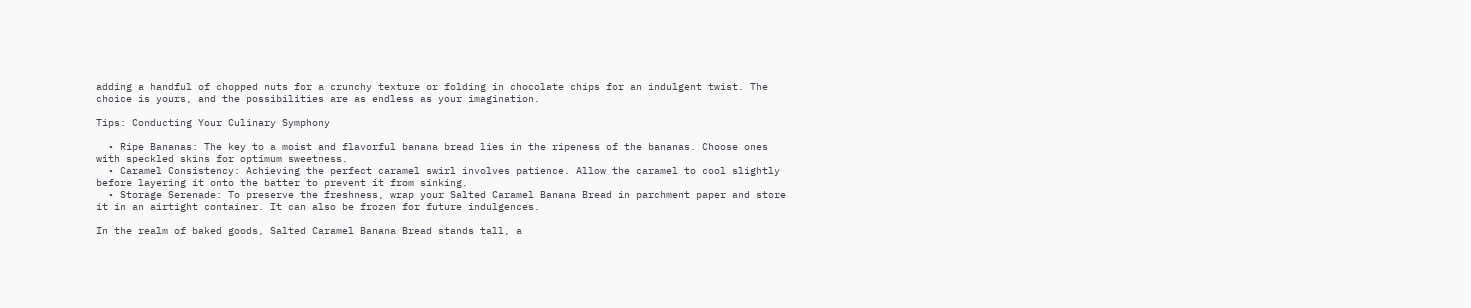adding a handful of chopped nuts for a crunchy texture or folding in chocolate chips for an indulgent twist. The choice is yours, and the possibilities are as endless as your imagination.

Tips: Conducting Your Culinary Symphony

  • Ripe Bananas: The key to a moist and flavorful banana bread lies in the ripeness of the bananas. Choose ones with speckled skins for optimum sweetness.
  • Caramel Consistency: Achieving the perfect caramel swirl involves patience. Allow the caramel to cool slightly before layering it onto the batter to prevent it from sinking.
  • Storage Serenade: To preserve the freshness, wrap your Salted Caramel Banana Bread in parchment paper and store it in an airtight container. It can also be frozen for future indulgences.

In the realm of baked goods, Salted Caramel Banana Bread stands tall, a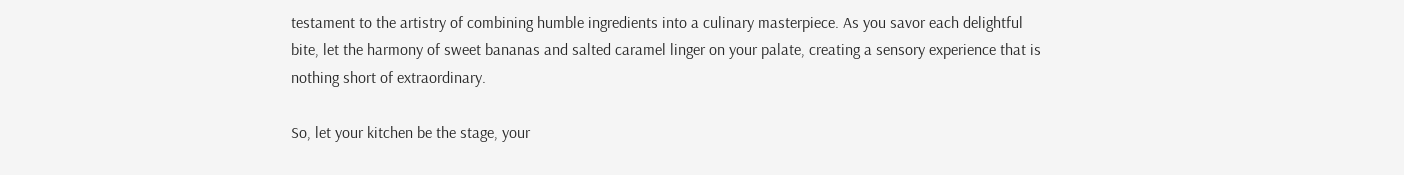testament to the artistry of combining humble ingredients into a culinary masterpiece. As you savor each delightful bite, let the harmony of sweet bananas and salted caramel linger on your palate, creating a sensory experience that is nothing short of extraordinary.

So, let your kitchen be the stage, your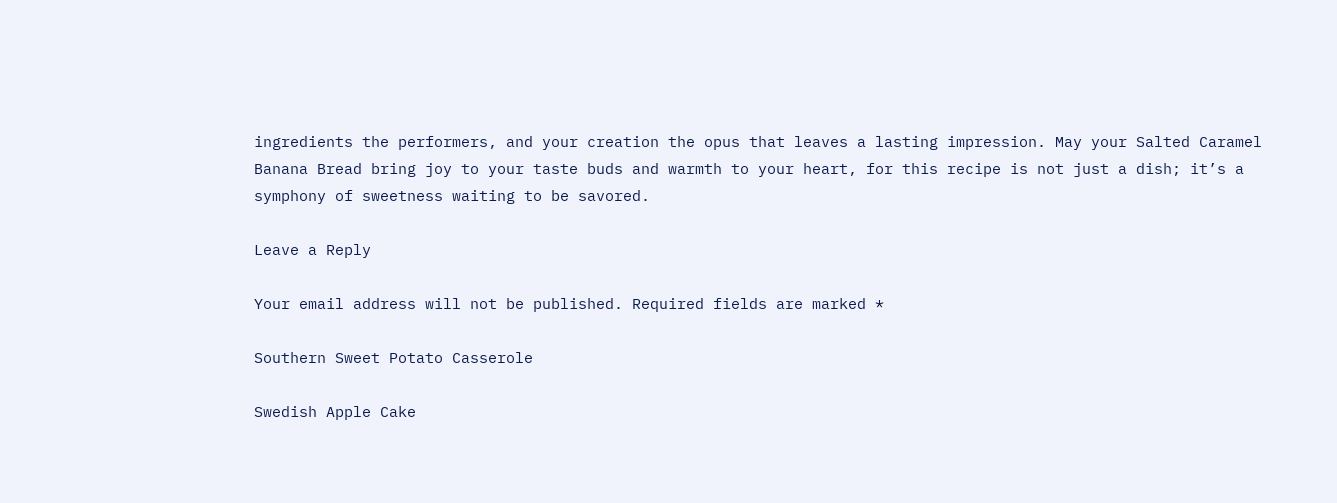ingredients the performers, and your creation the opus that leaves a lasting impression. May your Salted Caramel Banana Bread bring joy to your taste buds and warmth to your heart, for this recipe is not just a dish; it’s a symphony of sweetness waiting to be savored.

Leave a Reply

Your email address will not be published. Required fields are marked *

Southern Sweet Potato Casserole

Swedish Apple Cake